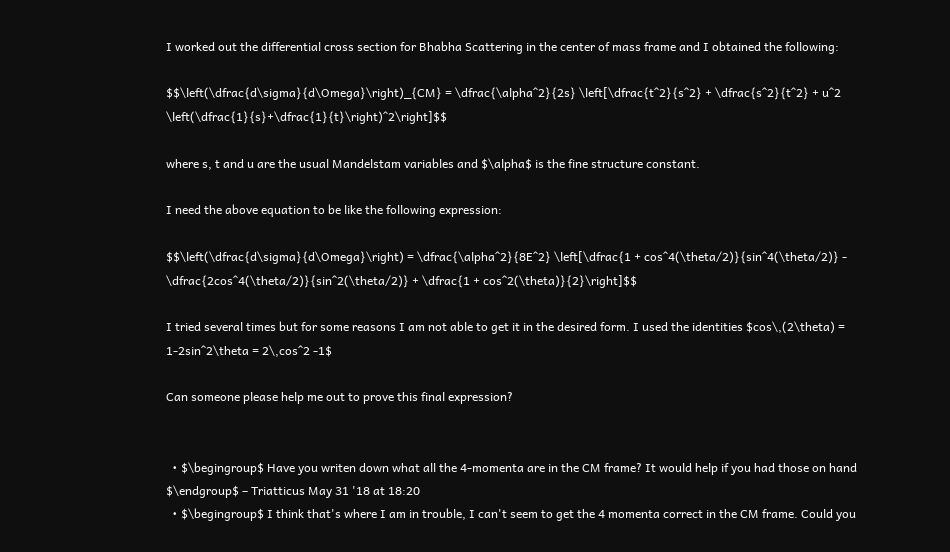I worked out the differential cross section for Bhabha Scattering in the center of mass frame and I obtained the following:

$$\left(\dfrac{d\sigma}{d\Omega}\right)_{CM} = \dfrac{\alpha^2}{2s} \left[\dfrac{t^2}{s^2} + \dfrac{s^2}{t^2} + u^2 \left(\dfrac{1}{s}+\dfrac{1}{t}\right)^2\right]$$

where s, t and u are the usual Mandelstam variables and $\alpha$ is the fine structure constant.

I need the above equation to be like the following expression:

$$\left(\dfrac{d\sigma}{d\Omega}\right) = \dfrac{\alpha^2}{8E^2} \left[\dfrac{1 + cos^4(\theta/2)}{sin^4(\theta/2)} - \dfrac{2cos^4(\theta/2)}{sin^2(\theta/2)} + \dfrac{1 + cos^2(\theta)}{2}\right]$$

I tried several times but for some reasons I am not able to get it in the desired form. I used the identities $cos\,(2\theta) = 1-2sin^2\theta = 2\,cos^2 -1$

Can someone please help me out to prove this final expression?


  • $\begingroup$ Have you writen down what all the 4-momenta are in the CM frame? It would help if you had those on hand $\endgroup$ – Triatticus May 31 '18 at 18:20
  • $\begingroup$ I think that's where I am in trouble, I can't seem to get the 4 momenta correct in the CM frame. Could you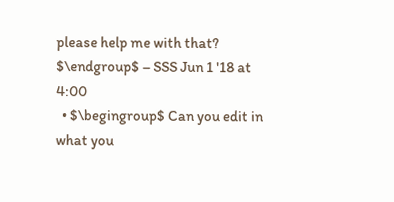please help me with that? $\endgroup$ – SSS Jun 1 '18 at 4:00
  • $\begingroup$ Can you edit in what you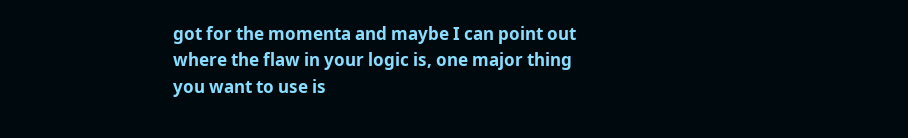got for the momenta and maybe I can point out where the flaw in your logic is, one major thing you want to use is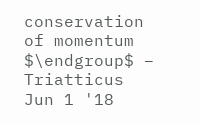conservation of momentum $\endgroup$ – Triatticus Jun 1 '18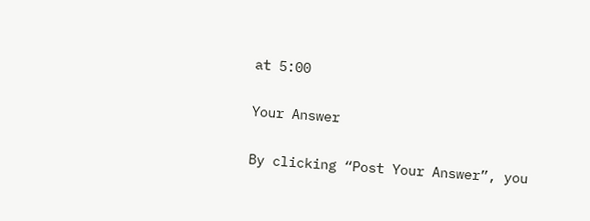at 5:00

Your Answer

By clicking “Post Your Answer”, you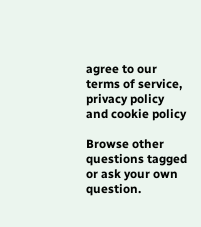agree to our terms of service, privacy policy and cookie policy

Browse other questions tagged or ask your own question.